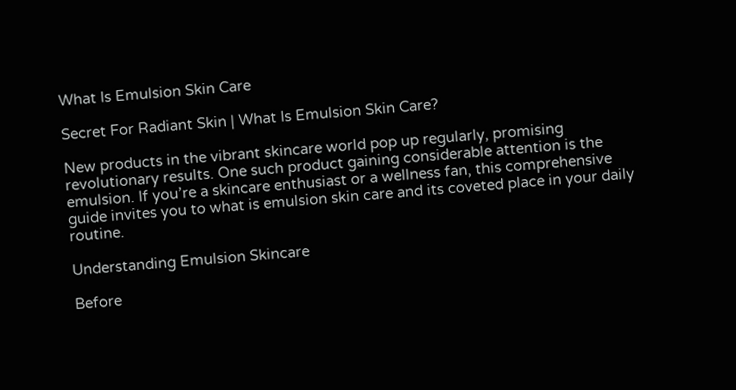What Is Emulsion Skin Care

Secret For Radiant Skin | What Is Emulsion Skin Care?

New products in the vibrant skincare world pop up regularly, promising revolutionary results. One such product gaining considerable attention is the emulsion. If you’re a skincare enthusiast or a wellness fan, this comprehensive guide invites you to what is emulsion skin care and its coveted place in your daily routine.

Understanding Emulsion Skincare

Before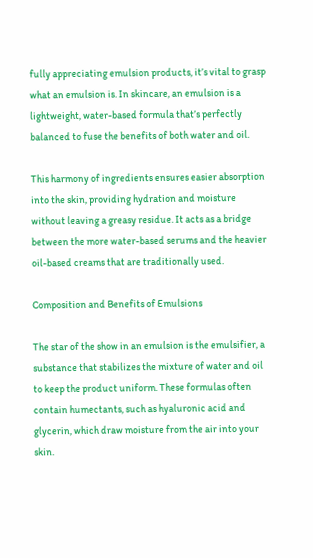fully appreciating emulsion products, it’s vital to grasp what an emulsion is. In skincare, an emulsion is a lightweight, water-based formula that’s perfectly balanced to fuse the benefits of both water and oil.

This harmony of ingredients ensures easier absorption into the skin, providing hydration and moisture without leaving a greasy residue. It acts as a bridge between the more water-based serums and the heavier oil-based creams that are traditionally used.

Composition and Benefits of Emulsions

The star of the show in an emulsion is the emulsifier, a substance that stabilizes the mixture of water and oil to keep the product uniform. These formulas often contain humectants, such as hyaluronic acid and glycerin, which draw moisture from the air into your skin.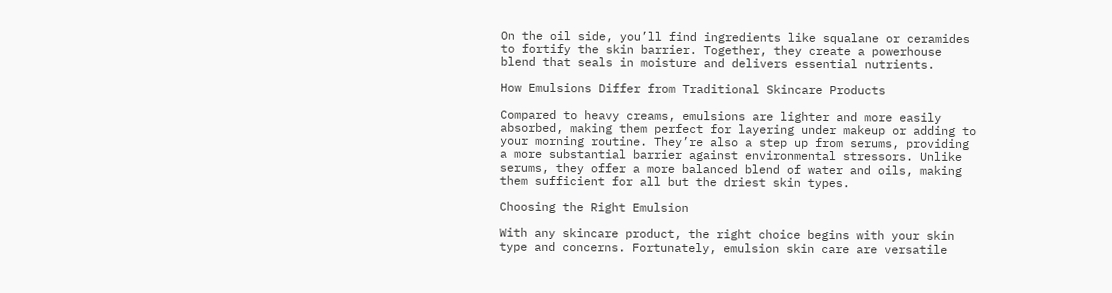On the oil side, you’ll find ingredients like squalane or ceramides to fortify the skin barrier. Together, they create a powerhouse blend that seals in moisture and delivers essential nutrients.

How Emulsions Differ from Traditional Skincare Products

Compared to heavy creams, emulsions are lighter and more easily absorbed, making them perfect for layering under makeup or adding to your morning routine. They’re also a step up from serums, providing a more substantial barrier against environmental stressors. Unlike serums, they offer a more balanced blend of water and oils, making them sufficient for all but the driest skin types.

Choosing the Right Emulsion

With any skincare product, the right choice begins with your skin type and concerns. Fortunately, emulsion skin care are versatile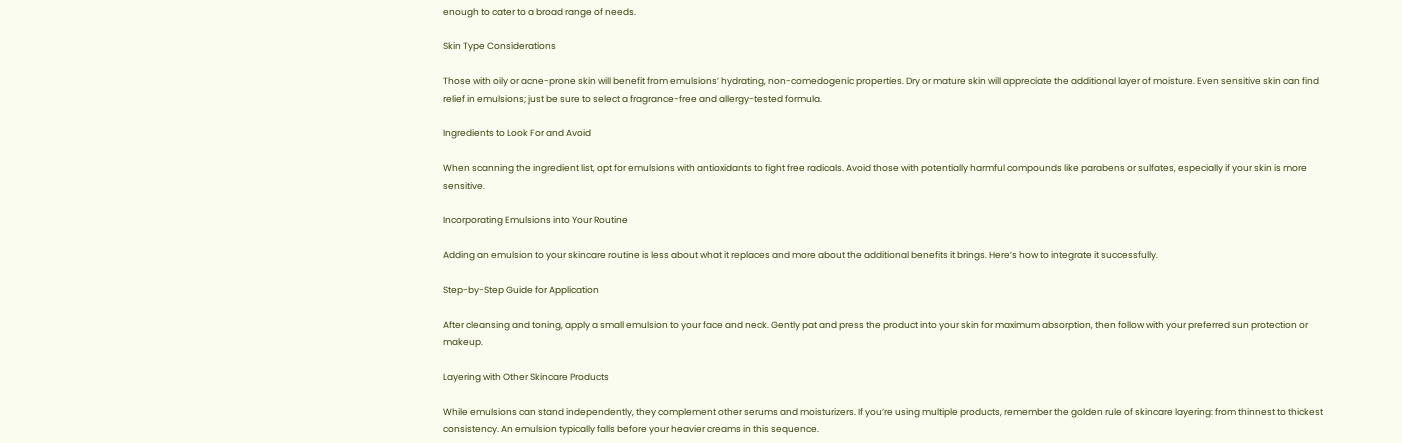enough to cater to a broad range of needs.

Skin Type Considerations

Those with oily or acne-prone skin will benefit from emulsions’ hydrating, non-comedogenic properties. Dry or mature skin will appreciate the additional layer of moisture. Even sensitive skin can find relief in emulsions; just be sure to select a fragrance-free and allergy-tested formula.

Ingredients to Look For and Avoid

When scanning the ingredient list, opt for emulsions with antioxidants to fight free radicals. Avoid those with potentially harmful compounds like parabens or sulfates, especially if your skin is more sensitive.

Incorporating Emulsions into Your Routine

Adding an emulsion to your skincare routine is less about what it replaces and more about the additional benefits it brings. Here’s how to integrate it successfully.

Step-by-Step Guide for Application

After cleansing and toning, apply a small emulsion to your face and neck. Gently pat and press the product into your skin for maximum absorption, then follow with your preferred sun protection or makeup.

Layering with Other Skincare Products

While emulsions can stand independently, they complement other serums and moisturizers. If you’re using multiple products, remember the golden rule of skincare layering: from thinnest to thickest consistency. An emulsion typically falls before your heavier creams in this sequence.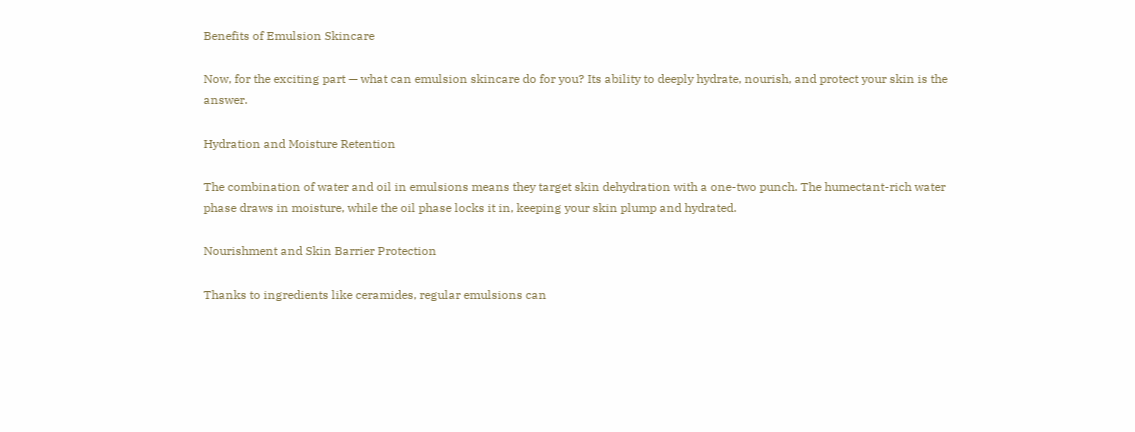Benefits of Emulsion Skincare

Now, for the exciting part — what can emulsion skincare do for you? Its ability to deeply hydrate, nourish, and protect your skin is the answer.

Hydration and Moisture Retention

The combination of water and oil in emulsions means they target skin dehydration with a one-two punch. The humectant-rich water phase draws in moisture, while the oil phase locks it in, keeping your skin plump and hydrated.

Nourishment and Skin Barrier Protection

Thanks to ingredients like ceramides, regular emulsions can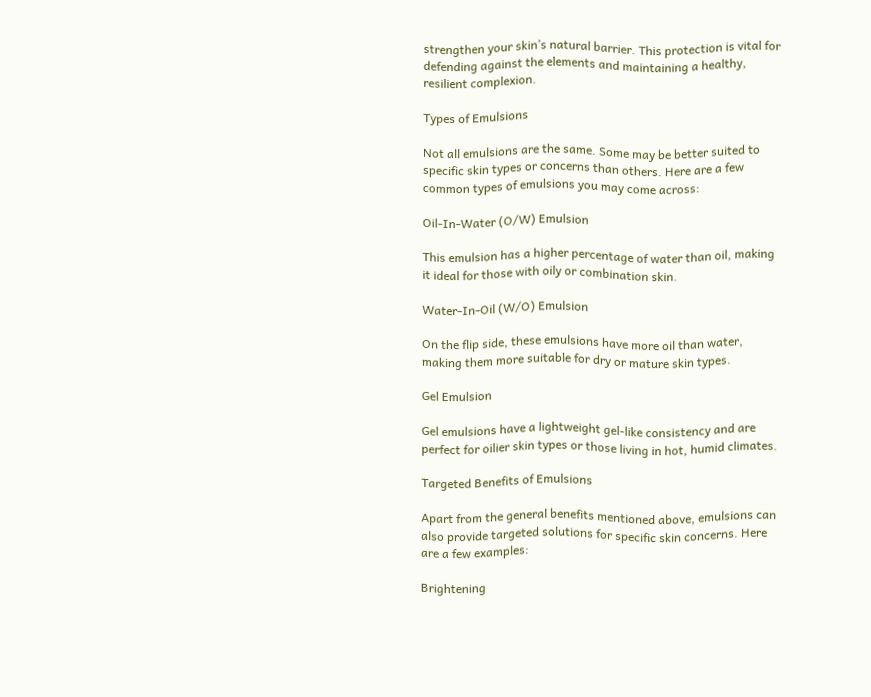strengthen your skin’s natural barrier. This protection is vital for defending against the elements and maintaining a healthy, resilient complexion.

Types of Emulsions

Not all emulsions are the same. Some may be better suited to specific skin types or concerns than others. Here are a few common types of emulsions you may come across:

Oil-In-Water (O/W) Emulsion

This emulsion has a higher percentage of water than oil, making it ideal for those with oily or combination skin.

Water-In-Oil (W/O) Emulsion

On the flip side, these emulsions have more oil than water, making them more suitable for dry or mature skin types.

Gel Emulsion

Gel emulsions have a lightweight gel-like consistency and are perfect for oilier skin types or those living in hot, humid climates.

Targeted Benefits of Emulsions

Apart from the general benefits mentioned above, emulsions can also provide targeted solutions for specific skin concerns. Here are a few examples:

Brightening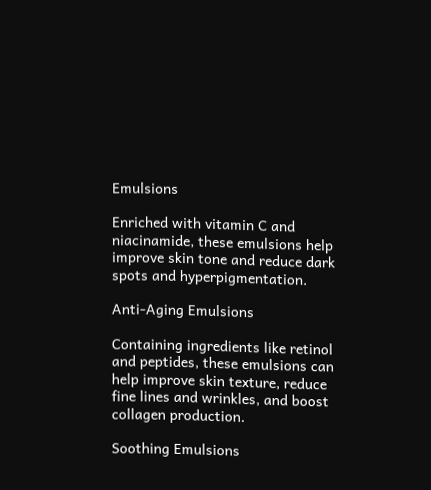Emulsions

Enriched with vitamin C and niacinamide, these emulsions help improve skin tone and reduce dark spots and hyperpigmentation.

Anti-Aging Emulsions

Containing ingredients like retinol and peptides, these emulsions can help improve skin texture, reduce fine lines and wrinkles, and boost collagen production.

Soothing Emulsions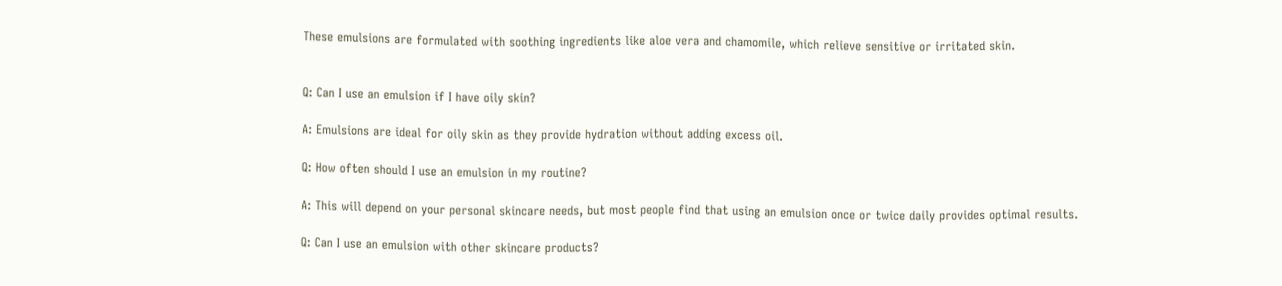These emulsions are formulated with soothing ingredients like aloe vera and chamomile, which relieve sensitive or irritated skin.


Q: Can I use an emulsion if I have oily skin?

A: Emulsions are ideal for oily skin as they provide hydration without adding excess oil.

Q: How often should I use an emulsion in my routine?

A: This will depend on your personal skincare needs, but most people find that using an emulsion once or twice daily provides optimal results.

Q: Can I use an emulsion with other skincare products?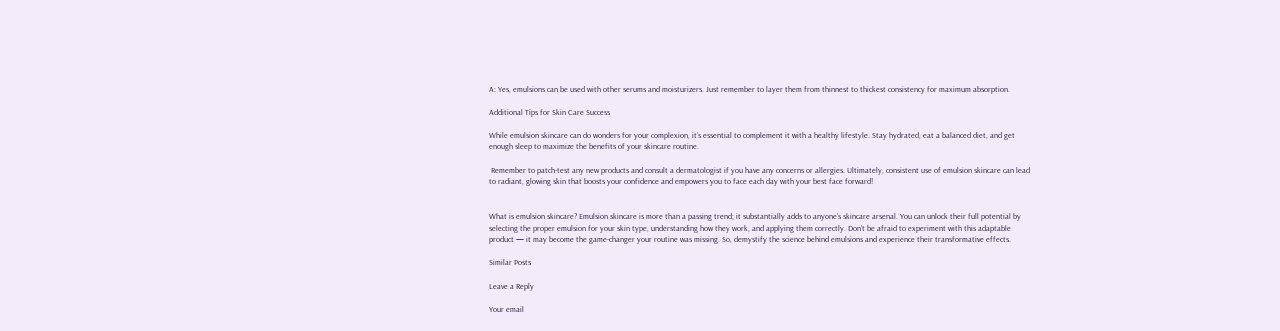A: Yes, emulsions can be used with other serums and moisturizers. Just remember to layer them from thinnest to thickest consistency for maximum absorption.

Additional Tips for Skin Care Success

While emulsion skincare can do wonders for your complexion, it’s essential to complement it with a healthy lifestyle. Stay hydrated, eat a balanced diet, and get enough sleep to maximize the benefits of your skincare routine.

 Remember to patch-test any new products and consult a dermatologist if you have any concerns or allergies. Ultimately, consistent use of emulsion skincare can lead to radiant, glowing skin that boosts your confidence and empowers you to face each day with your best face forward!


What is emulsion skincare? Emulsion skincare is more than a passing trend; it substantially adds to anyone’s skincare arsenal. You can unlock their full potential by selecting the proper emulsion for your skin type, understanding how they work, and applying them correctly. Don’t be afraid to experiment with this adaptable product — it may become the game-changer your routine was missing. So, demystify the science behind emulsions and experience their transformative effects.

Similar Posts

Leave a Reply

Your email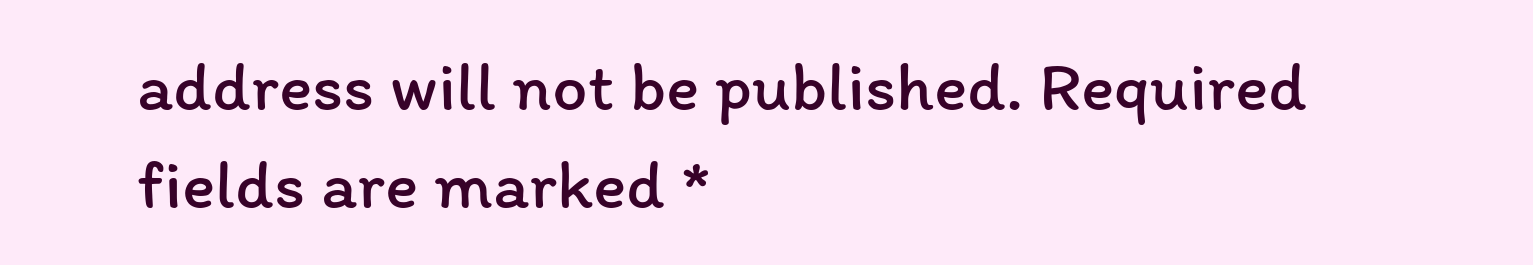address will not be published. Required fields are marked *